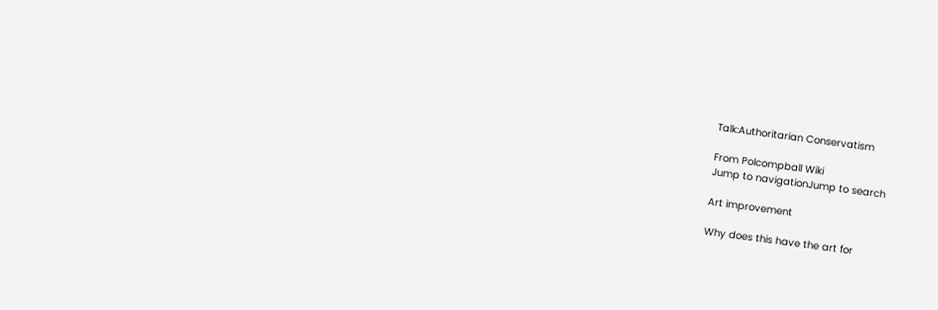Talk:Authoritarian Conservatism

From Polcompball Wiki
Jump to navigationJump to search

Art improvement

Why does this have the art for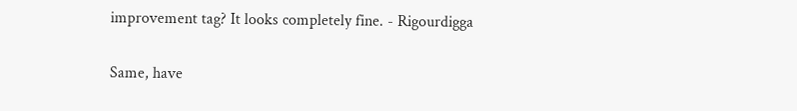improvement tag? It looks completely fine. - Rigourdigga

Same, have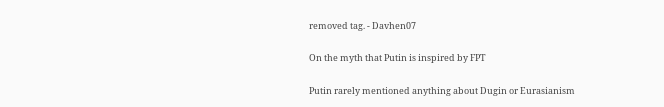removed tag. - Davhen07

On the myth that Putin is inspired by FPT

Putin rarely mentioned anything about Dugin or Eurasianism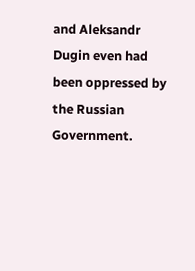and Aleksandr Dugin even had been oppressed by the Russian Government.